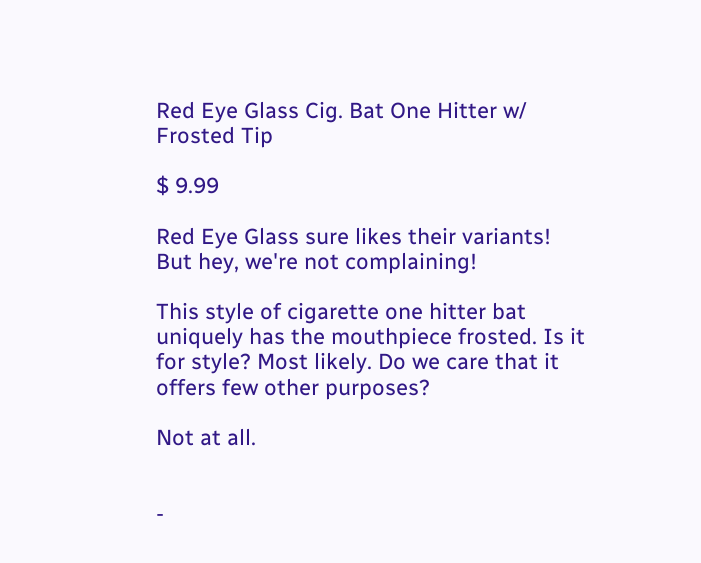Red Eye Glass Cig. Bat One Hitter w/ Frosted Tip

$ 9.99

Red Eye Glass sure likes their variants! But hey, we're not complaining!

This style of cigarette one hitter bat uniquely has the mouthpiece frosted. Is it for style? Most likely. Do we care that it offers few other purposes?

Not at all.


-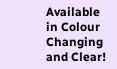Available in Colour Changing and Clear!